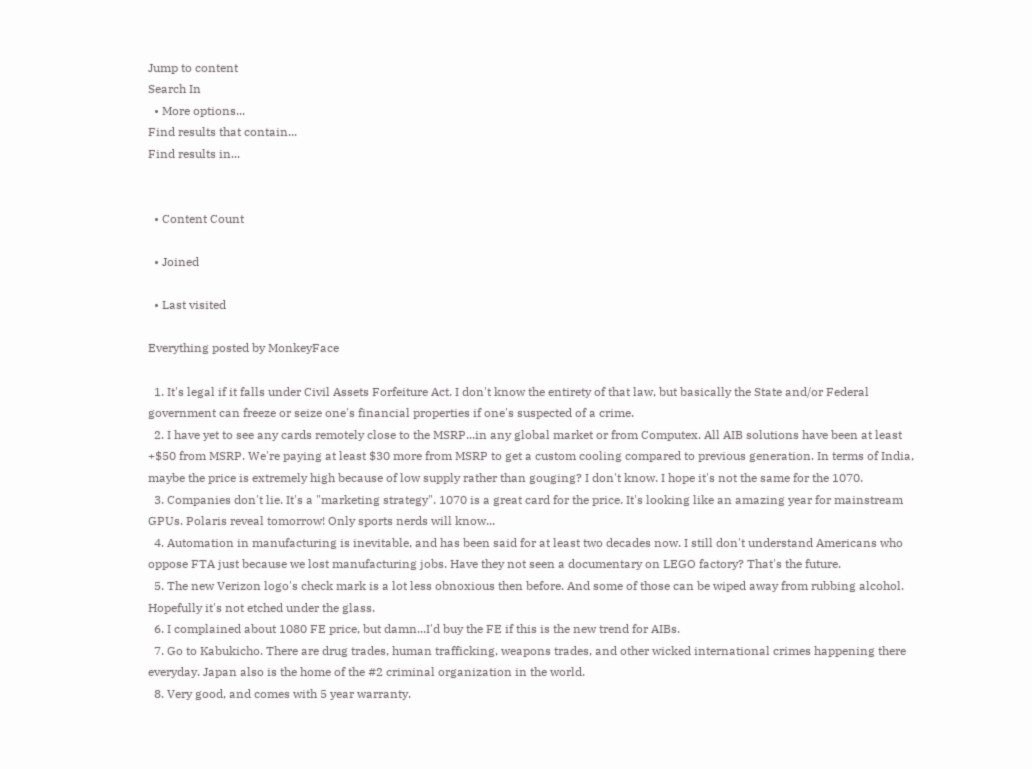Jump to content
Search In
  • More options...
Find results that contain...
Find results in...


  • Content Count

  • Joined

  • Last visited

Everything posted by MonkeyFace

  1. It's legal if it falls under Civil Assets Forfeiture Act. I don't know the entirety of that law, but basically the State and/or Federal government can freeze or seize one's financial properties if one's suspected of a crime.
  2. I have yet to see any cards remotely close to the MSRP...in any global market or from Computex. All AIB solutions have been at least +$50 from MSRP. We're paying at least $30 more from MSRP to get a custom cooling compared to previous generation. In terms of India, maybe the price is extremely high because of low supply rather than gouging? I don't know. I hope it's not the same for the 1070.
  3. Companies don't lie. It's a "marketing strategy". 1070 is a great card for the price. It's looking like an amazing year for mainstream GPUs. Polaris reveal tomorrow! Only sports nerds will know...
  4. Automation in manufacturing is inevitable, and has been said for at least two decades now. I still don't understand Americans who oppose FTA just because we lost manufacturing jobs. Have they not seen a documentary on LEGO factory? That's the future.
  5. The new Verizon logo's check mark is a lot less obnoxious then before. And some of those can be wiped away from rubbing alcohol. Hopefully it's not etched under the glass.
  6. I complained about 1080 FE price, but damn...I'd buy the FE if this is the new trend for AIBs.
  7. Go to Kabukicho. There are drug trades, human trafficking, weapons trades, and other wicked international crimes happening there everyday. Japan also is the home of the #2 criminal organization in the world.
  8. Very good, and comes with 5 year warranty.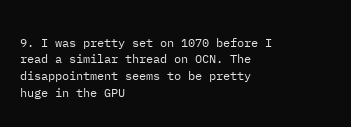9. I was pretty set on 1070 before I read a similar thread on OCN. The disappointment seems to be pretty huge in the GPU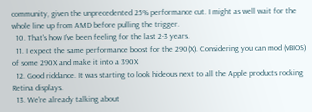community, given the unprecedented 25% performance cut. I might as well wait for the whole line up from AMD before pulling the trigger.
  10. That's how I've been feeling for the last 2-3 years.
  11. I expect the same performance boost for the 290(X). Considering you can mod (vBIOS) of some 290X and make it into a 390X
  12. Good riddance. It was starting to look hideous next to all the Apple products rocking Retina displays.
  13. We're already talking about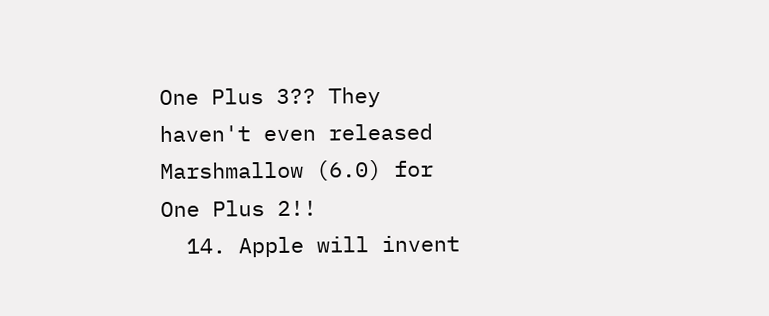One Plus 3?? They haven't even released Marshmallow (6.0) for One Plus 2!!
  14. Apple will invent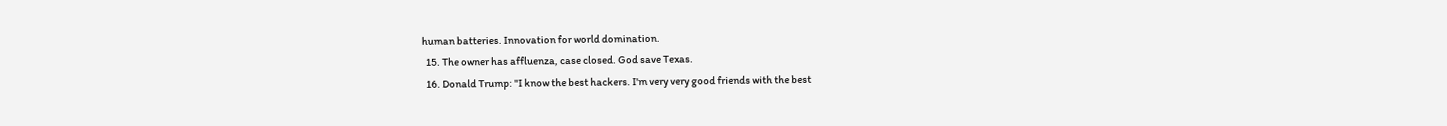human batteries. Innovation for world domination.
  15. The owner has affluenza, case closed. God save Texas.
  16. Donald Trump: "I know the best hackers. I'm very very good friends with the best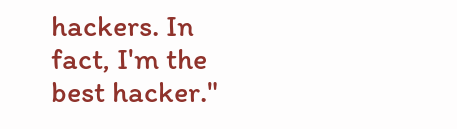hackers. In fact, I'm the best hacker."